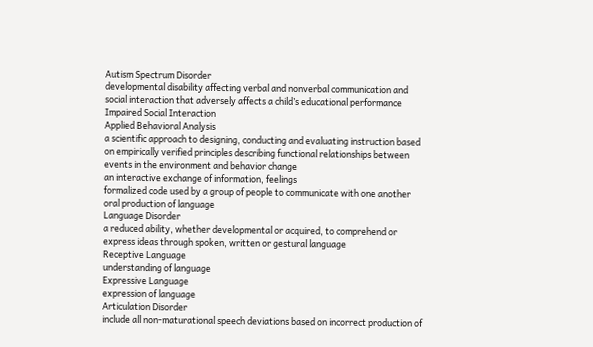Autism Spectrum Disorder
developmental disability affecting verbal and nonverbal communication and social interaction that adversely affects a child’s educational performance
Impaired Social Interaction
Applied Behavioral Analysis
a scientific approach to designing, conducting and evaluating instruction based on empirically verified principles describing functional relationships between events in the environment and behavior change
an interactive exchange of information, feelings
formalized code used by a group of people to communicate with one another
oral production of language
Language Disorder
a reduced ability, whether developmental or acquired, to comprehend or express ideas through spoken, written or gestural language
Receptive Language
understanding of language
Expressive Language
expression of language
Articulation Disorder
include all non-maturational speech deviations based on incorrect production of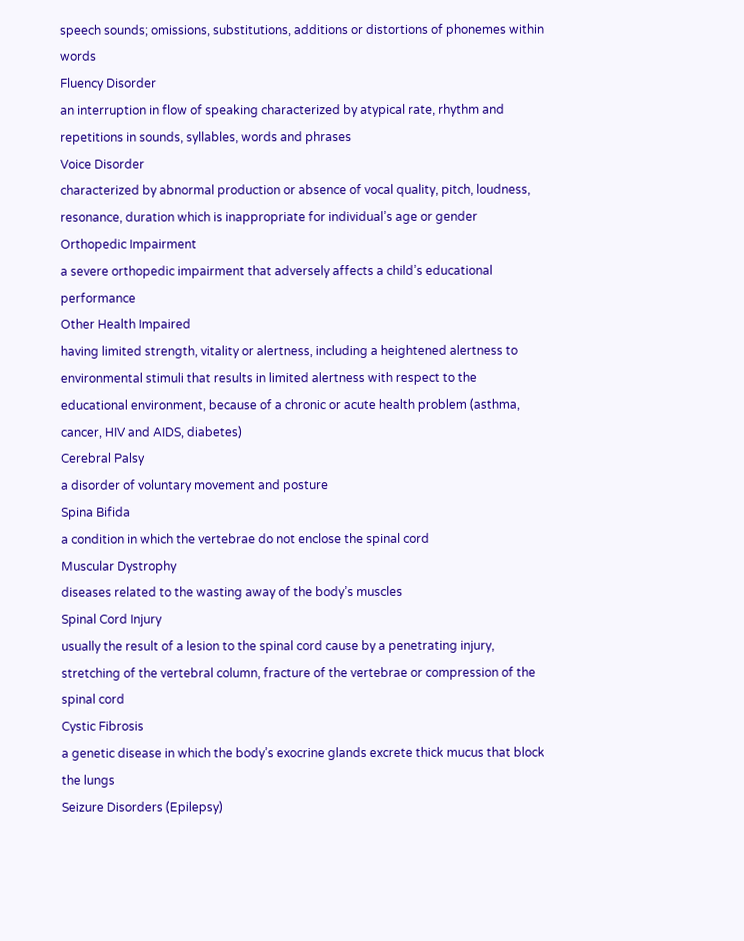speech sounds; omissions, substitutions, additions or distortions of phonemes within words
Fluency Disorder
an interruption in flow of speaking characterized by atypical rate, rhythm and repetitions in sounds, syllables, words and phrases
Voice Disorder
characterized by abnormal production or absence of vocal quality, pitch, loudness, resonance, duration which is inappropriate for individual’s age or gender
Orthopedic Impairment
a severe orthopedic impairment that adversely affects a child’s educational performance
Other Health Impaired
having limited strength, vitality or alertness, including a heightened alertness to environmental stimuli that results in limited alertness with respect to the educational environment, because of a chronic or acute health problem (asthma, cancer, HIV and AIDS, diabetes)
Cerebral Palsy
a disorder of voluntary movement and posture
Spina Bifida
a condition in which the vertebrae do not enclose the spinal cord
Muscular Dystrophy
diseases related to the wasting away of the body’s muscles
Spinal Cord Injury
usually the result of a lesion to the spinal cord cause by a penetrating injury, stretching of the vertebral column, fracture of the vertebrae or compression of the spinal cord
Cystic Fibrosis
a genetic disease in which the body’s exocrine glands excrete thick mucus that block the lungs
Seizure Disorders (Epilepsy)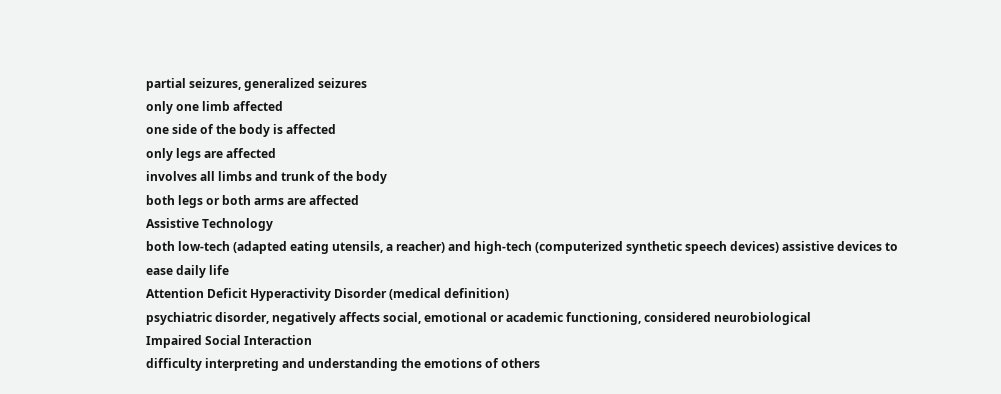partial seizures, generalized seizures
only one limb affected
one side of the body is affected
only legs are affected
involves all limbs and trunk of the body
both legs or both arms are affected
Assistive Technology
both low-tech (adapted eating utensils, a reacher) and high-tech (computerized synthetic speech devices) assistive devices to ease daily life
Attention Deficit Hyperactivity Disorder (medical definition)
psychiatric disorder, negatively affects social, emotional or academic functioning, considered neurobiological
Impaired Social Interaction
difficulty interpreting and understanding the emotions of others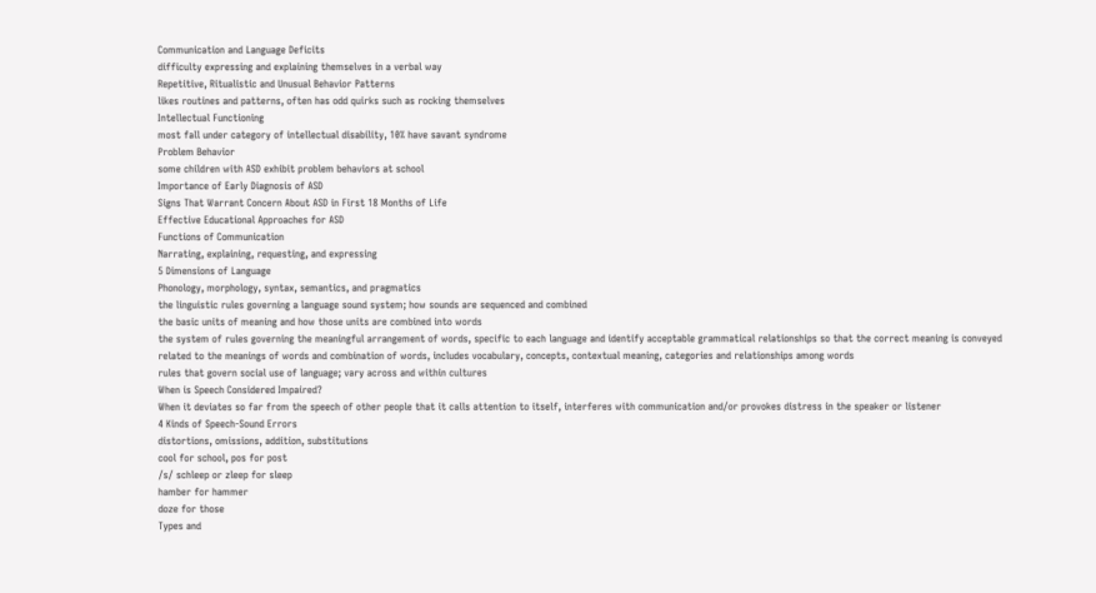Communication and Language Deficits
difficulty expressing and explaining themselves in a verbal way
Repetitive, Ritualistic and Unusual Behavior Patterns
likes routines and patterns, often has odd quirks such as rocking themselves
Intellectual Functioning
most fall under category of intellectual disability, 10% have savant syndrome
Problem Behavior
some children with ASD exhibit problem behaviors at school
Importance of Early Diagnosis of ASD
Signs That Warrant Concern About ASD in First 18 Months of Life
Effective Educational Approaches for ASD
Functions of Communication
Narrating, explaining, requesting, and expressing
5 Dimensions of Language
Phonology, morphology, syntax, semantics, and pragmatics
the linguistic rules governing a language sound system; how sounds are sequenced and combined
the basic units of meaning and how those units are combined into words
the system of rules governing the meaningful arrangement of words, specific to each language and identify acceptable grammatical relationships so that the correct meaning is conveyed
related to the meanings of words and combination of words, includes vocabulary, concepts, contextual meaning, categories and relationships among words
rules that govern social use of language; vary across and within cultures
When is Speech Considered Impaired?
When it deviates so far from the speech of other people that it calls attention to itself, interferes with communication and/or provokes distress in the speaker or listener
4 Kinds of Speech-Sound Errors
distortions, omissions, addition, substitutions
cool for school, pos for post
/s/ schleep or zleep for sleep
hamber for hammer
doze for those
Types and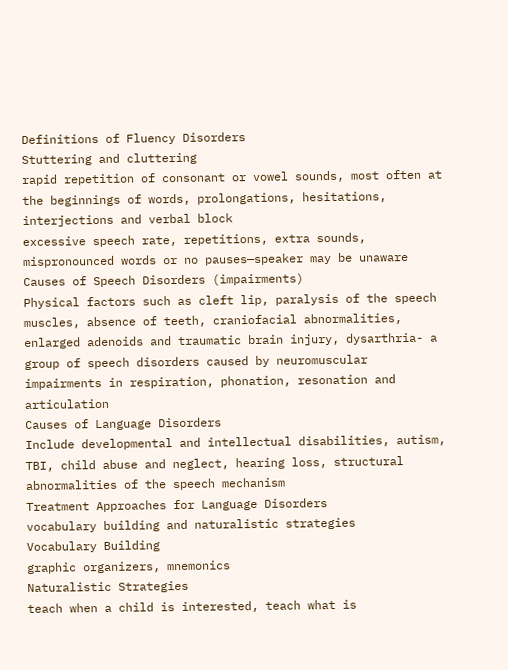Definitions of Fluency Disorders
Stuttering and cluttering
rapid repetition of consonant or vowel sounds, most often at the beginnings of words, prolongations, hesitations, interjections and verbal block
excessive speech rate, repetitions, extra sounds, mispronounced words or no pauses—speaker may be unaware
Causes of Speech Disorders (impairments)
Physical factors such as cleft lip, paralysis of the speech muscles, absence of teeth, craniofacial abnormalities, enlarged adenoids and traumatic brain injury, dysarthria- a group of speech disorders caused by neuromuscular impairments in respiration, phonation, resonation and articulation
Causes of Language Disorders
Include developmental and intellectual disabilities, autism, TBI, child abuse and neglect, hearing loss, structural abnormalities of the speech mechanism
Treatment Approaches for Language Disorders
vocabulary building and naturalistic strategies
Vocabulary Building
graphic organizers, mnemonics
Naturalistic Strategies
teach when a child is interested, teach what is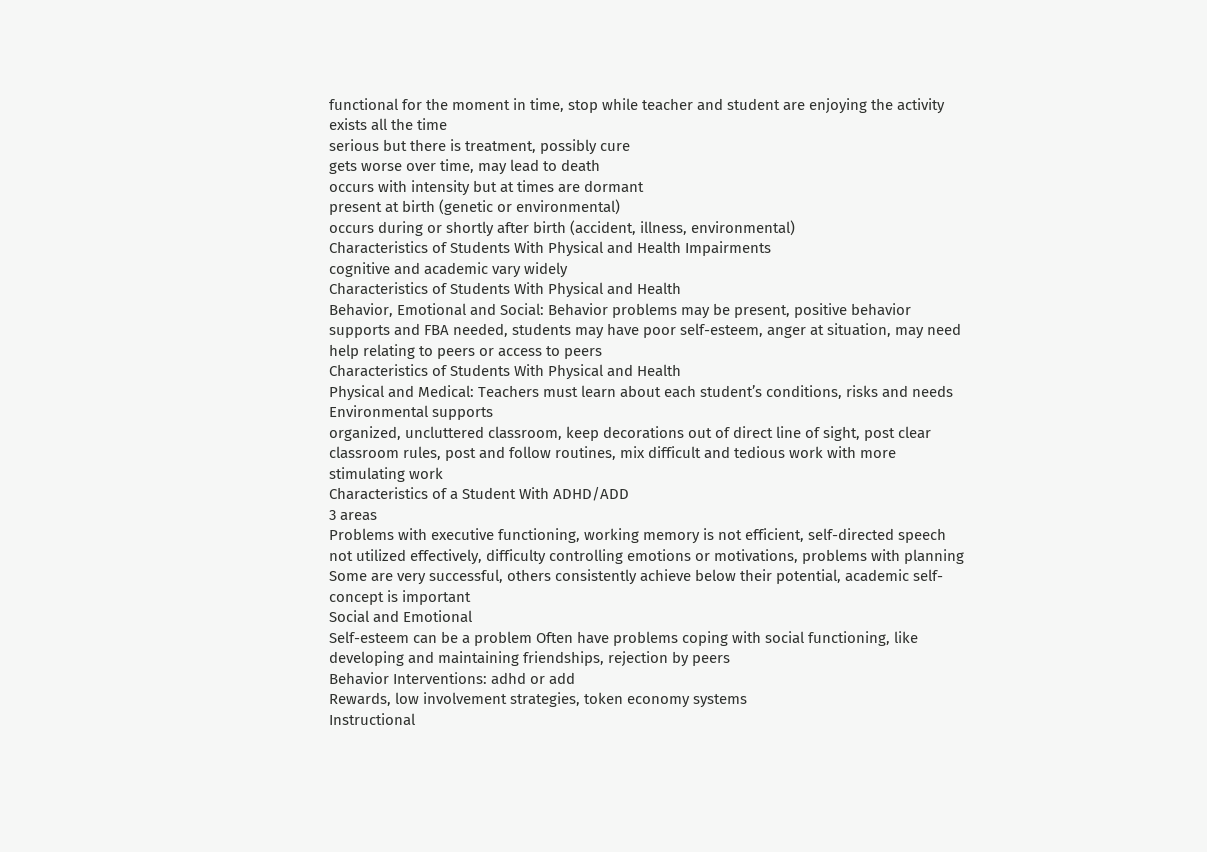functional for the moment in time, stop while teacher and student are enjoying the activity
exists all the time
serious but there is treatment, possibly cure
gets worse over time, may lead to death
occurs with intensity but at times are dormant
present at birth (genetic or environmental)
occurs during or shortly after birth (accident, illness, environmental)
Characteristics of Students With Physical and Health Impairments
cognitive and academic vary widely
Characteristics of Students With Physical and Health
Behavior, Emotional and Social: Behavior problems may be present, positive behavior supports and FBA needed, students may have poor self-esteem, anger at situation, may need help relating to peers or access to peers
Characteristics of Students With Physical and Health
Physical and Medical: Teachers must learn about each student’s conditions, risks and needs
Environmental supports
organized, uncluttered classroom, keep decorations out of direct line of sight, post clear classroom rules, post and follow routines, mix difficult and tedious work with more stimulating work
Characteristics of a Student With ADHD/ADD
3 areas
Problems with executive functioning, working memory is not efficient, self-directed speech not utilized effectively, difficulty controlling emotions or motivations, problems with planning
Some are very successful, others consistently achieve below their potential, academic self-concept is important
Social and Emotional
Self-esteem can be a problem Often have problems coping with social functioning, like developing and maintaining friendships, rejection by peers
Behavior Interventions: adhd or add
Rewards, low involvement strategies, token economy systems
Instructional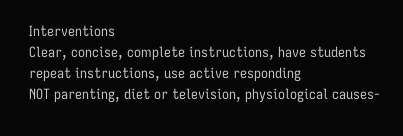Interventions
Clear, concise, complete instructions, have students repeat instructions, use active responding
NOT parenting, diet or television, physiological causes-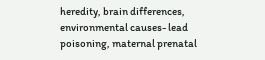heredity, brain differences, environmental causes- lead poisoning, maternal prenatal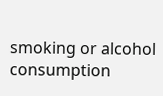smoking or alcohol consumption